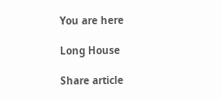You are here

Long House

Share article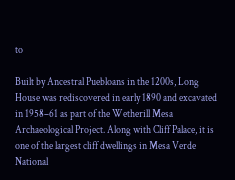to

Built by Ancestral Puebloans in the 1200s, Long House was rediscovered in early 1890 and excavated in 1958–61 as part of the Wetherill Mesa Archaeological Project. Along with Cliff Palace, it is one of the largest cliff dwellings in Mesa Verde National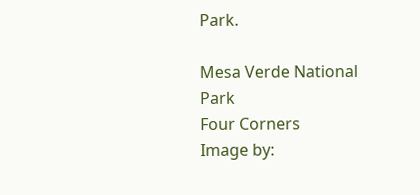Park.

Mesa Verde National Park
Four Corners
Image by: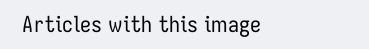Articles with this image